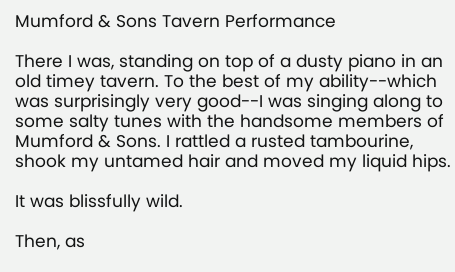Mumford & Sons Tavern Performance

There I was, standing on top of a dusty piano in an old timey tavern. To the best of my ability--which was surprisingly very good--I was singing along to some salty tunes with the handsome members of Mumford & Sons. I rattled a rusted tambourine, shook my untamed hair and moved my liquid hips.

It was blissfully wild.

Then, as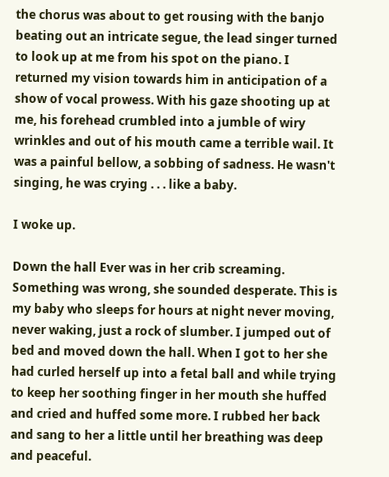the chorus was about to get rousing with the banjo beating out an intricate segue, the lead singer turned to look up at me from his spot on the piano. I returned my vision towards him in anticipation of a show of vocal prowess. With his gaze shooting up at me, his forehead crumbled into a jumble of wiry wrinkles and out of his mouth came a terrible wail. It  was a painful bellow, a sobbing of sadness. He wasn't singing, he was crying . . . like a baby.

I woke up.

Down the hall Ever was in her crib screaming. Something was wrong, she sounded desperate. This is my baby who sleeps for hours at night never moving, never waking, just a rock of slumber. I jumped out of bed and moved down the hall. When I got to her she had curled herself up into a fetal ball and while trying to keep her soothing finger in her mouth she huffed and cried and huffed some more. I rubbed her back and sang to her a little until her breathing was deep and peaceful.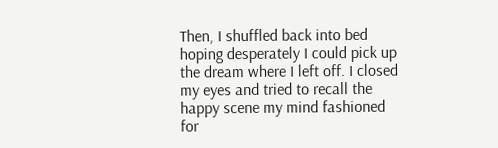Then, I shuffled back into bed hoping desperately I could pick up the dream where I left off. I closed my eyes and tried to recall the happy scene my mind fashioned for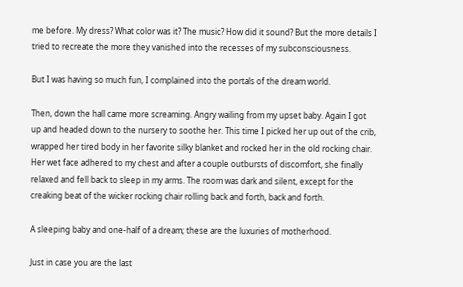me before. My dress? What color was it? The music? How did it sound? But the more details I tried to recreate the more they vanished into the recesses of my subconsciousness.

But I was having so much fun, I complained into the portals of the dream world.

Then, down the hall came more screaming. Angry wailing from my upset baby. Again I got up and headed down to the nursery to soothe her. This time I picked her up out of the crib, wrapped her tired body in her favorite silky blanket and rocked her in the old rocking chair. Her wet face adhered to my chest and after a couple outbursts of discomfort, she finally relaxed and fell back to sleep in my arms. The room was dark and silent, except for the creaking beat of the wicker rocking chair rolling back and forth, back and forth.

A sleeping baby and one-half of a dream; these are the luxuries of motherhood.

Just in case you are the last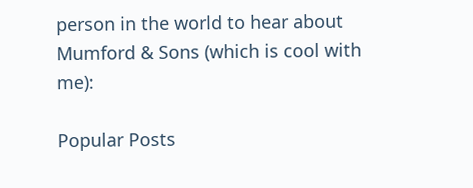person in the world to hear about Mumford & Sons (which is cool with  me):

Popular Posts